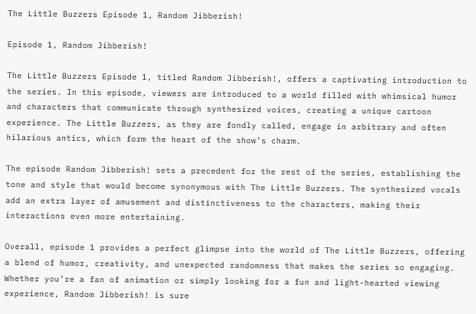The Little Buzzers Episode 1, Random Jibberish!

Episode 1, Random Jibberish!

The Little Buzzers Episode 1, titled Random Jibberish!, offers a captivating introduction to the series. In this episode, viewers are introduced to a world filled with whimsical humor and characters that communicate through synthesized voices, creating a unique cartoon experience. The Little Buzzers, as they are fondly called, engage in arbitrary and often hilarious antics, which form the heart of the show’s charm.

The episode Random Jibberish! sets a precedent for the rest of the series, establishing the tone and style that would become synonymous with The Little Buzzers. The synthesized vocals add an extra layer of amusement and distinctiveness to the characters, making their interactions even more entertaining.

Overall, episode 1 provides a perfect glimpse into the world of The Little Buzzers, offering a blend of humor, creativity, and unexpected randomness that makes the series so engaging. Whether you’re a fan of animation or simply looking for a fun and light-hearted viewing experience, Random Jibberish! is sure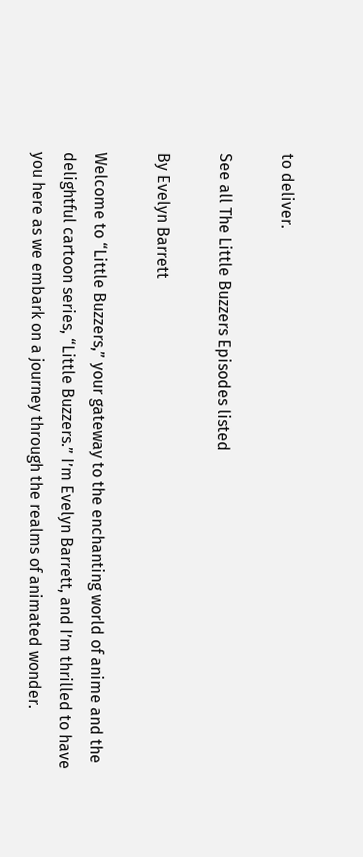to deliver.

See all The Little Buzzers Episodes listed

By Evelyn Barrett

Welcome to “Little Buzzers,” your gateway to the enchanting world of anime and the delightful cartoon series, “Little Buzzers.” I’m Evelyn Barrett, and I’m thrilled to have you here as we embark on a journey through the realms of animated wonder.